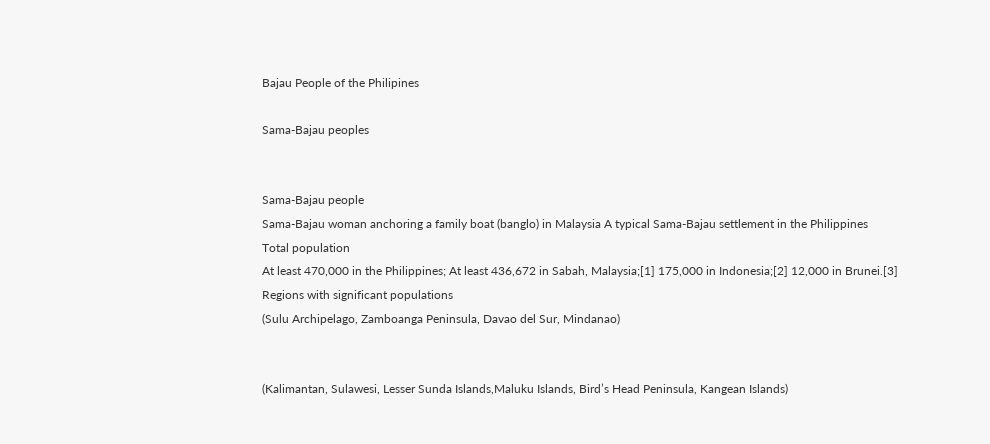Bajau People of the Philipines

Sama-Bajau peoples


Sama-Bajau people
Sama-Bajau woman anchoring a family boat (banglo) in Malaysia A typical Sama-Bajau settlement in the Philippines
Total population
At least 470,000 in the Philippines; At least 436,672 in Sabah, Malaysia;[1] 175,000 in Indonesia;[2] 12,000 in Brunei.[3]
Regions with significant populations
(Sulu Archipelago, Zamboanga Peninsula, Davao del Sur, Mindanao)


(Kalimantan, Sulawesi, Lesser Sunda Islands,Maluku Islands, Bird’s Head Peninsula, Kangean Islands)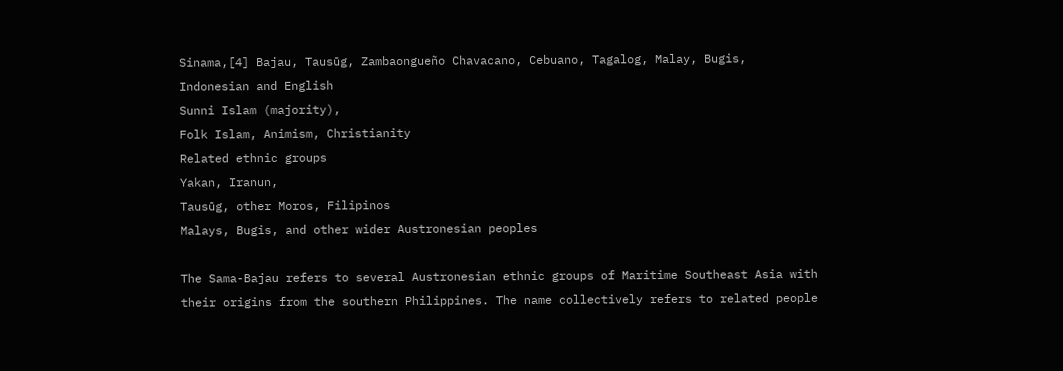Sinama,[4] Bajau, Tausūg, Zambaongueño Chavacano, Cebuano, Tagalog, Malay, Bugis, Indonesian and English
Sunni Islam (majority),
Folk Islam, Animism, Christianity
Related ethnic groups
Yakan, Iranun,
Tausūg, other Moros, Filipinos
Malays, Bugis, and other wider Austronesian peoples

The Sama-Bajau refers to several Austronesian ethnic groups of Maritime Southeast Asia with their origins from the southern Philippines. The name collectively refers to related people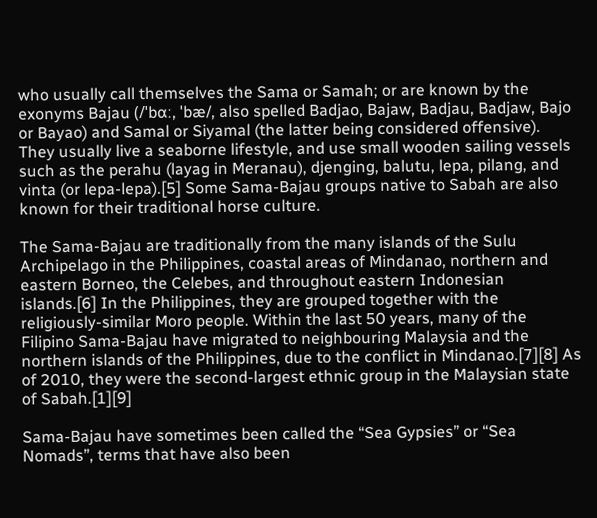who usually call themselves the Sama or Samah; or are known by the exonyms Bajau (/ˈbɑː, ˈbæ/, also spelled Badjao, Bajaw, Badjau, Badjaw, Bajo or Bayao) and Samal or Siyamal (the latter being considered offensive). They usually live a seaborne lifestyle, and use small wooden sailing vessels such as the perahu (layag in Meranau), djenging, balutu, lepa, pilang, and vinta (or lepa-lepa).[5] Some Sama-Bajau groups native to Sabah are also known for their traditional horse culture.

The Sama-Bajau are traditionally from the many islands of the Sulu Archipelago in the Philippines, coastal areas of Mindanao, northern and eastern Borneo, the Celebes, and throughout eastern Indonesian islands.[6] In the Philippines, they are grouped together with the religiously-similar Moro people. Within the last 50 years, many of the Filipino Sama-Bajau have migrated to neighbouring Malaysia and the northern islands of the Philippines, due to the conflict in Mindanao.[7][8] As of 2010, they were the second-largest ethnic group in the Malaysian state of Sabah.[1][9]

Sama-Bajau have sometimes been called the “Sea Gypsies” or “Sea Nomads”, terms that have also been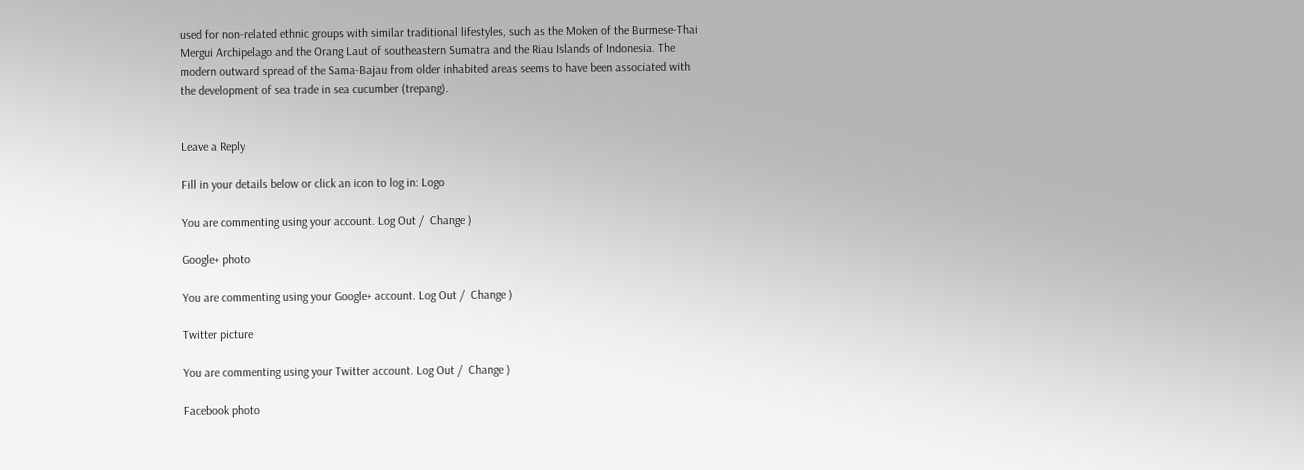used for non-related ethnic groups with similar traditional lifestyles, such as the Moken of the Burmese-Thai Mergui Archipelago and the Orang Laut of southeastern Sumatra and the Riau Islands of Indonesia. The modern outward spread of the Sama-Bajau from older inhabited areas seems to have been associated with the development of sea trade in sea cucumber (trepang).


Leave a Reply

Fill in your details below or click an icon to log in: Logo

You are commenting using your account. Log Out /  Change )

Google+ photo

You are commenting using your Google+ account. Log Out /  Change )

Twitter picture

You are commenting using your Twitter account. Log Out /  Change )

Facebook photo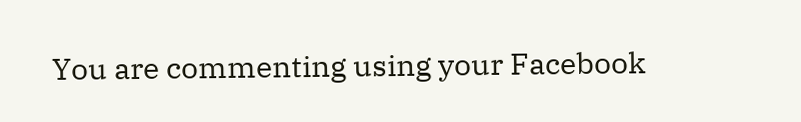You are commenting using your Facebook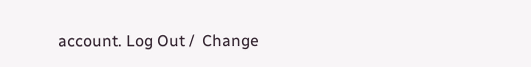account. Log Out /  Change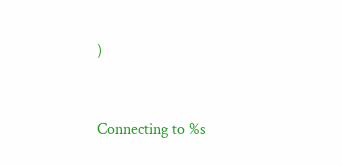)


Connecting to %s